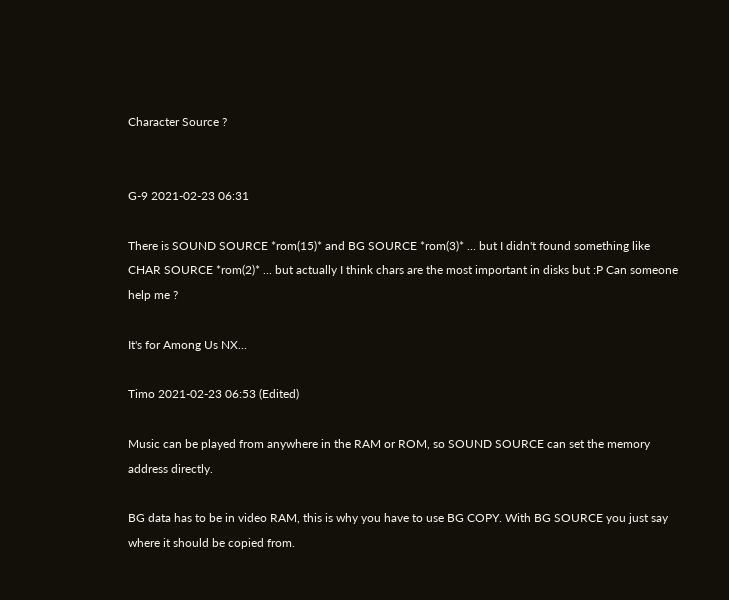Character Source ?


G-9 2021-02-23 06:31

There is SOUND SOURCE *rom(15)* and BG SOURCE *rom(3)* ... but I didn't found something like CHAR SOURCE *rom(2)* ... but actually I think chars are the most important in disks but :P Can someone help me ?

It's for Among Us NX...

Timo 2021-02-23 06:53 (Edited)

Music can be played from anywhere in the RAM or ROM, so SOUND SOURCE can set the memory address directly.

BG data has to be in video RAM, this is why you have to use BG COPY. With BG SOURCE you just say where it should be copied from.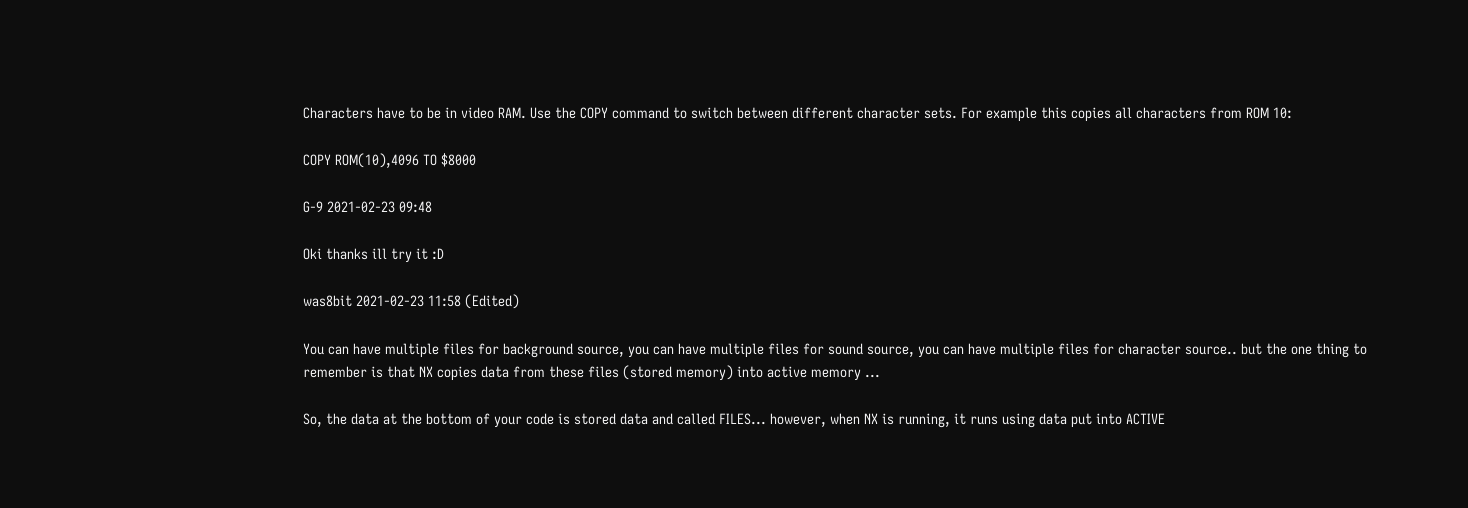Characters have to be in video RAM. Use the COPY command to switch between different character sets. For example this copies all characters from ROM 10:

COPY ROM(10),4096 TO $8000

G-9 2021-02-23 09:48

Oki thanks ill try it :D

was8bit 2021-02-23 11:58 (Edited)

You can have multiple files for background source, you can have multiple files for sound source, you can have multiple files for character source.. but the one thing to remember is that NX copies data from these files (stored memory) into active memory ...

So, the data at the bottom of your code is stored data and called FILES... however, when NX is running, it runs using data put into ACTIVE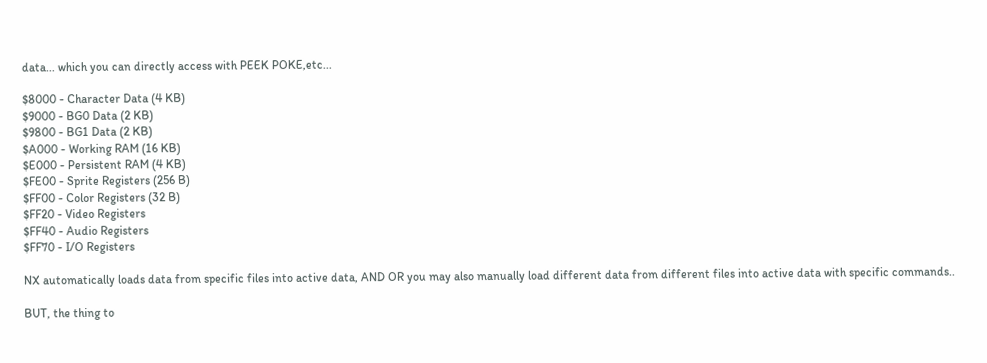data... which you can directly access with PEEK POKE,etc...

$8000 - Character Data (4 KB)
$9000 - BG0 Data (2 KB)
$9800 - BG1 Data (2 KB)
$A000 - Working RAM (16 KB)
$E000 - Persistent RAM (4 KB)
$FE00 - Sprite Registers (256 B)
$FF00 - Color Registers (32 B)
$FF20 - Video Registers
$FF40 - Audio Registers
$FF70 - I/O Registers

NX automatically loads data from specific files into active data, AND OR you may also manually load different data from different files into active data with specific commands..

BUT, the thing to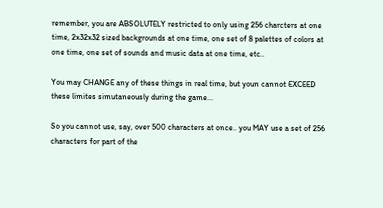remember, you are ABSOLUTELY restricted to only using 256 charcters at one time, 2x32x32 sized backgrounds at one time, one set of 8 palettes of colors at one time, one set of sounds and music data at one time, etc..

You may CHANGE any of these things in real time, but youn cannot EXCEED these limites simutaneously during the game...

So you cannot use, say, over 500 characters at once.. you MAY use a set of 256 characters for part of the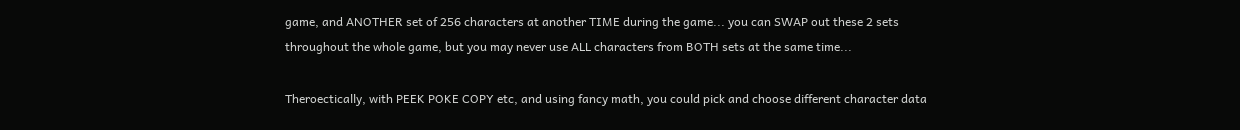game, and ANOTHER set of 256 characters at another TIME during the game... you can SWAP out these 2 sets throughout the whole game, but you may never use ALL characters from BOTH sets at the same time...

Theroectically, with PEEK POKE COPY etc, and using fancy math, you could pick and choose different character data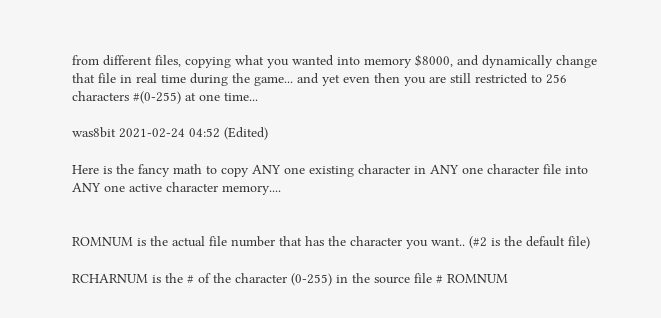from different files, copying what you wanted into memory $8000, and dynamically change that file in real time during the game... and yet even then you are still restricted to 256 characters #(0-255) at one time...

was8bit 2021-02-24 04:52 (Edited)

Here is the fancy math to copy ANY one existing character in ANY one character file into ANY one active character memory....


ROMNUM is the actual file number that has the character you want.. (#2 is the default file)

RCHARNUM is the # of the character (0-255) in the source file # ROMNUM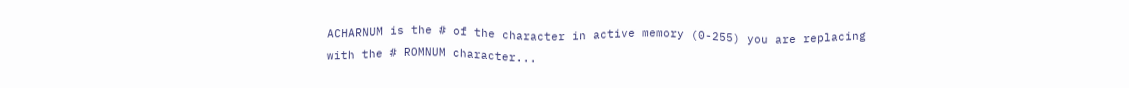ACHARNUM is the # of the character in active memory (0-255) you are replacing with the # ROMNUM character...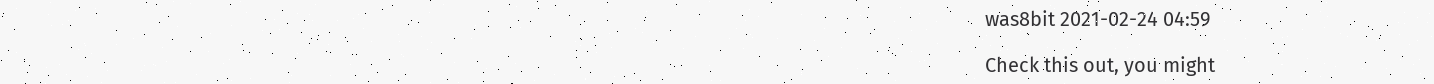was8bit 2021-02-24 04:59

Check this out, you might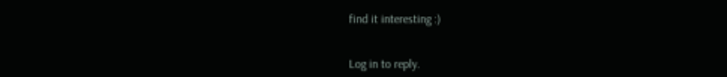find it interesting :)


Log in to reply.